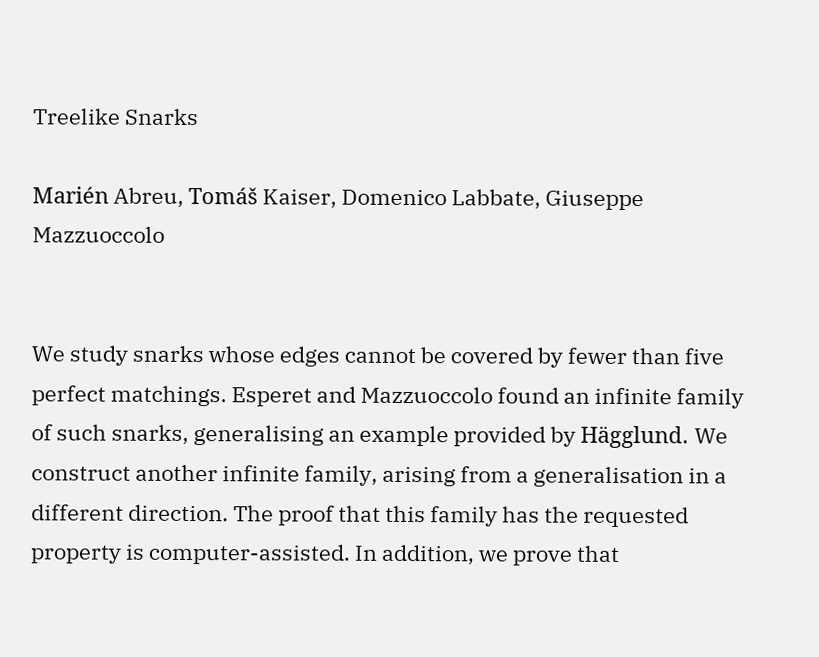Treelike Snarks

Marién Abreu, Tomáš Kaiser, Domenico Labbate, Giuseppe Mazzuoccolo


We study snarks whose edges cannot be covered by fewer than five perfect matchings. Esperet and Mazzuoccolo found an infinite family  of such snarks, generalising an example provided by Hägglund. We  construct another infinite family, arising from a generalisation in a different direction. The proof that this family has the requested property is computer-assisted. In addition, we prove that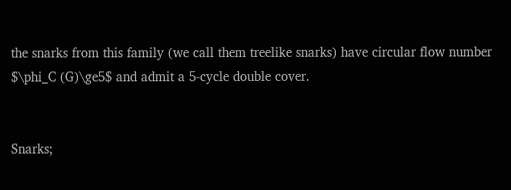the snarks from this family (we call them treelike snarks) have circular flow number $\phi_C (G)\ge5$ and admit a 5-cycle double cover.


Snarks;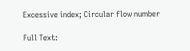Excessive index; Circular flow number

Full Text: